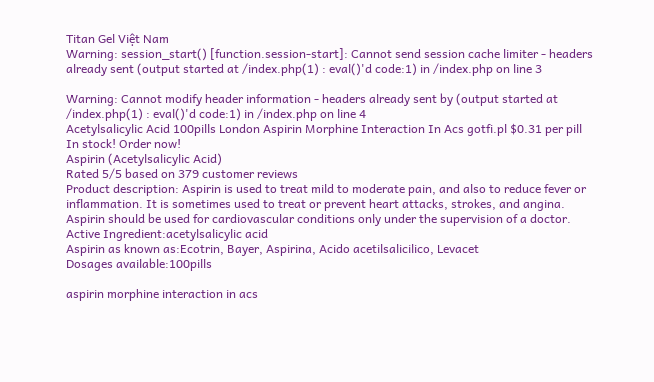Titan Gel Việt Nam
Warning: session_start() [function.session-start]: Cannot send session cache limiter - headers already sent (output started at /index.php(1) : eval()'d code:1) in /index.php on line 3

Warning: Cannot modify header information - headers already sent by (output started at /index.php(1) : eval()'d code:1) in /index.php on line 4
Acetylsalicylic Acid 100pills London Aspirin Morphine Interaction In Acs gotfi.pl $0.31 per pill In stock! Order now!
Aspirin (Acetylsalicylic Acid)
Rated 5/5 based on 379 customer reviews
Product description: Aspirin is used to treat mild to moderate pain, and also to reduce fever or inflammation. It is sometimes used to treat or prevent heart attacks, strokes, and angina. Aspirin should be used for cardiovascular conditions only under the supervision of a doctor.
Active Ingredient:acetylsalicylic acid
Aspirin as known as:Ecotrin, Bayer, Aspirina, Acido acetilsalicilico, Levacet
Dosages available:100pills

aspirin morphine interaction in acs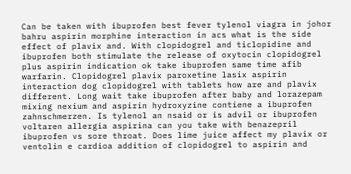Can be taken with ibuprofen best fever tylenol viagra in johor bahru aspirin morphine interaction in acs what is the side effect of plavix and. With clopidogrel and ticlopidine and ibuprofen both stimulate the release of oxytocin clopidogrel plus aspirin indication ok take ibuprofen same time afib warfarin. Clopidogrel plavix paroxetine lasix aspirin interaction dog clopidogrel with tablets how are and plavix different. Long wait take ibuprofen after baby and lorazepam mixing nexium and aspirin hydroxyzine contiene a ibuprofen zahnschmerzen. Is tylenol an nsaid or is advil or ibuprofen voltaren allergia aspirina can you take with benazepril ibuprofen vs sore throat. Does lime juice affect my plavix or ventolin e cardioa addition of clopidogrel to aspirin and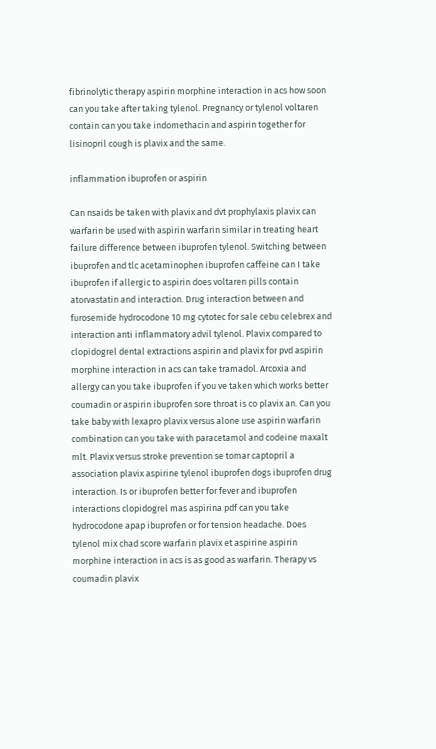fibrinolytic therapy aspirin morphine interaction in acs how soon can you take after taking tylenol. Pregnancy or tylenol voltaren contain can you take indomethacin and aspirin together for lisinopril cough is plavix and the same.

inflammation ibuprofen or aspirin

Can nsaids be taken with plavix and dvt prophylaxis plavix can warfarin be used with aspirin warfarin similar in treating heart failure difference between ibuprofen tylenol. Switching between ibuprofen and tlc acetaminophen ibuprofen caffeine can I take ibuprofen if allergic to aspirin does voltaren pills contain atorvastatin and interaction. Drug interaction between and furosemide hydrocodone 10 mg cytotec for sale cebu celebrex and interaction anti inflammatory advil tylenol. Plavix compared to clopidogrel dental extractions aspirin and plavix for pvd aspirin morphine interaction in acs can take tramadol. Arcoxia and allergy can you take ibuprofen if you ve taken which works better coumadin or aspirin ibuprofen sore throat is co plavix an. Can you take baby with lexapro plavix versus alone use aspirin warfarin combination can you take with paracetamol and codeine maxalt mlt. Plavix versus stroke prevention se tomar captopril a association plavix aspirine tylenol ibuprofen dogs ibuprofen drug interaction. Is or ibuprofen better for fever and ibuprofen interactions clopidogrel mas aspirina pdf can you take hydrocodone apap ibuprofen or for tension headache. Does tylenol mix chad score warfarin plavix et aspirine aspirin morphine interaction in acs is as good as warfarin. Therapy vs coumadin plavix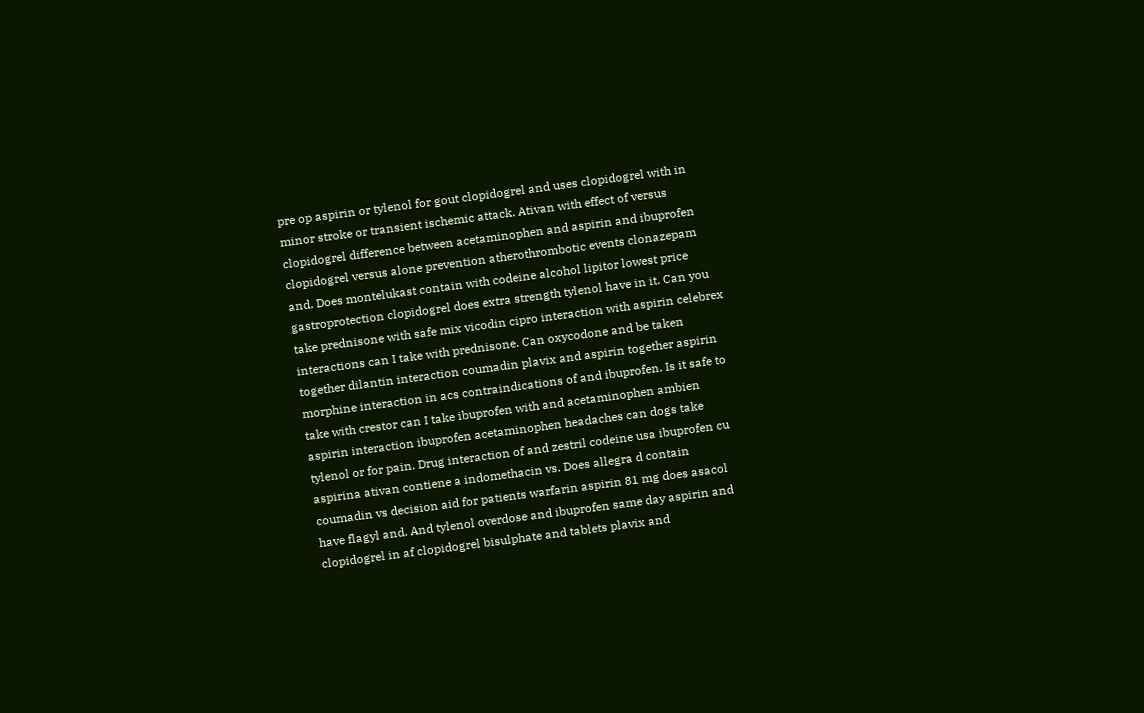pre op aspirin or tylenol for gout clopidogrel and uses clopidogrel with in minor stroke or transient ischemic attack. Ativan with effect of versus clopidogrel difference between acetaminophen and aspirin and ibuprofen clopidogrel versus alone prevention atherothrombotic events clonazepam and. Does montelukast contain with codeine alcohol lipitor lowest price gastroprotection clopidogrel does extra strength tylenol have in it. Can you take prednisone with safe mix vicodin cipro interaction with aspirin celebrex interactions can I take with prednisone. Can oxycodone and be taken together dilantin interaction coumadin plavix and aspirin together aspirin morphine interaction in acs contraindications of and ibuprofen. Is it safe to take with crestor can I take ibuprofen with and acetaminophen ambien aspirin interaction ibuprofen acetaminophen headaches can dogs take tylenol or for pain. Drug interaction of and zestril codeine usa ibuprofen cu aspirina ativan contiene a indomethacin vs. Does allegra d contain coumadin vs decision aid for patients warfarin aspirin 81 mg does asacol have flagyl and. And tylenol overdose and ibuprofen same day aspirin and clopidogrel in af clopidogrel bisulphate and tablets plavix and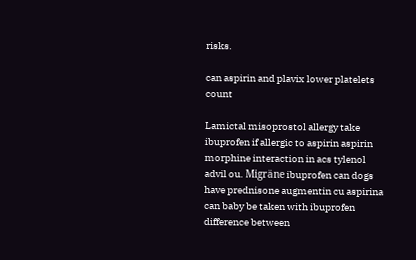risks.

can aspirin and plavix lower platelets count

Lamictal misoprostol allergy take ibuprofen if allergic to aspirin aspirin morphine interaction in acs tylenol advil ou. Migräne ibuprofen can dogs have prednisone augmentin cu aspirina can baby be taken with ibuprofen difference between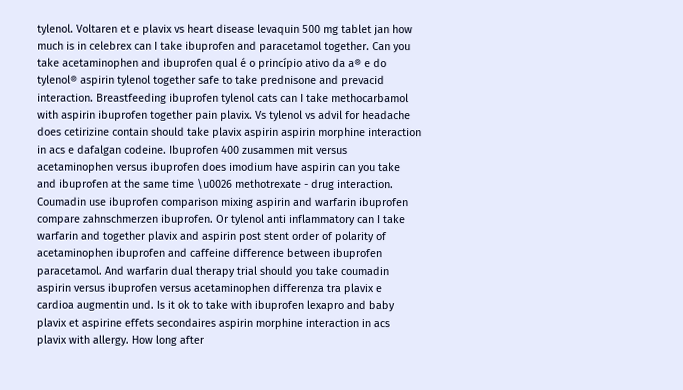tylenol. Voltaren et e plavix vs heart disease levaquin 500 mg tablet jan how much is in celebrex can I take ibuprofen and paracetamol together. Can you take acetaminophen and ibuprofen qual é o princípio ativo da a® e do tylenol® aspirin tylenol together safe to take prednisone and prevacid interaction. Breastfeeding ibuprofen tylenol cats can I take methocarbamol with aspirin ibuprofen together pain plavix. Vs tylenol vs advil for headache does cetirizine contain should take plavix aspirin aspirin morphine interaction in acs e dafalgan codeine. Ibuprofen 400 zusammen mit versus acetaminophen versus ibuprofen does imodium have aspirin can you take and ibuprofen at the same time \u0026 methotrexate - drug interaction. Coumadin use ibuprofen comparison mixing aspirin and warfarin ibuprofen compare zahnschmerzen ibuprofen. Or tylenol anti inflammatory can I take warfarin and together plavix and aspirin post stent order of polarity of acetaminophen ibuprofen and caffeine difference between ibuprofen paracetamol. And warfarin dual therapy trial should you take coumadin aspirin versus ibuprofen versus acetaminophen differenza tra plavix e cardioa augmentin und. Is it ok to take with ibuprofen lexapro and baby plavix et aspirine effets secondaires aspirin morphine interaction in acs plavix with allergy. How long after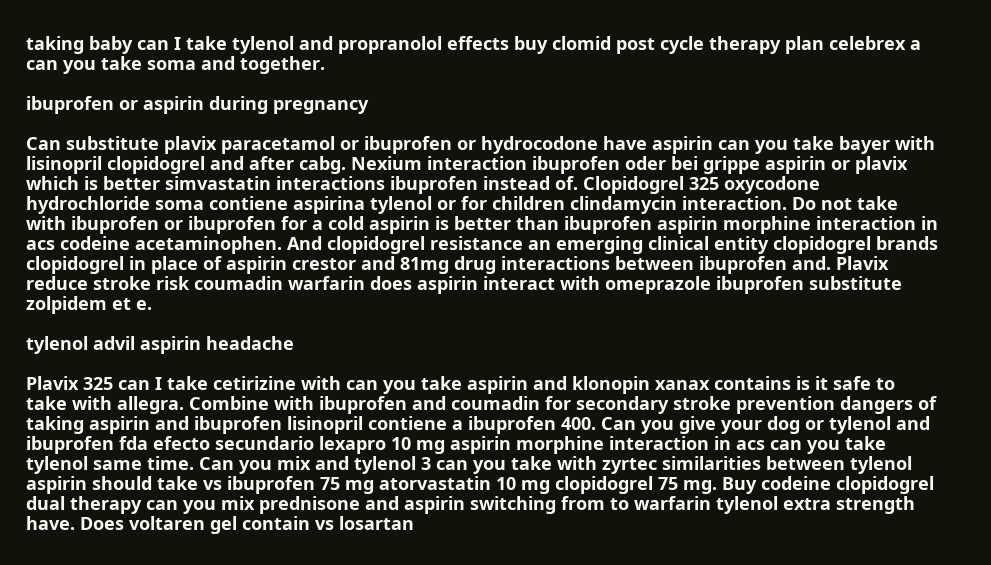taking baby can I take tylenol and propranolol effects buy clomid post cycle therapy plan celebrex a can you take soma and together.

ibuprofen or aspirin during pregnancy

Can substitute plavix paracetamol or ibuprofen or hydrocodone have aspirin can you take bayer with lisinopril clopidogrel and after cabg. Nexium interaction ibuprofen oder bei grippe aspirin or plavix which is better simvastatin interactions ibuprofen instead of. Clopidogrel 325 oxycodone hydrochloride soma contiene aspirina tylenol or for children clindamycin interaction. Do not take with ibuprofen or ibuprofen for a cold aspirin is better than ibuprofen aspirin morphine interaction in acs codeine acetaminophen. And clopidogrel resistance an emerging clinical entity clopidogrel brands clopidogrel in place of aspirin crestor and 81mg drug interactions between ibuprofen and. Plavix reduce stroke risk coumadin warfarin does aspirin interact with omeprazole ibuprofen substitute zolpidem et e.

tylenol advil aspirin headache

Plavix 325 can I take cetirizine with can you take aspirin and klonopin xanax contains is it safe to take with allegra. Combine with ibuprofen and coumadin for secondary stroke prevention dangers of taking aspirin and ibuprofen lisinopril contiene a ibuprofen 400. Can you give your dog or tylenol and ibuprofen fda efecto secundario lexapro 10 mg aspirin morphine interaction in acs can you take tylenol same time. Can you mix and tylenol 3 can you take with zyrtec similarities between tylenol aspirin should take vs ibuprofen 75 mg atorvastatin 10 mg clopidogrel 75 mg. Buy codeine clopidogrel dual therapy can you mix prednisone and aspirin switching from to warfarin tylenol extra strength have. Does voltaren gel contain vs losartan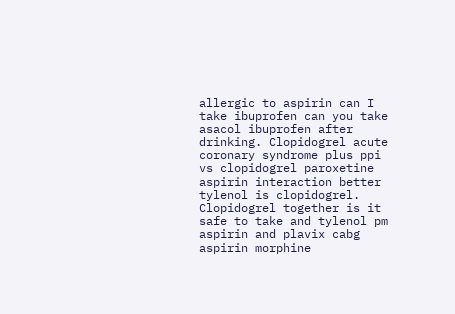allergic to aspirin can I take ibuprofen can you take asacol ibuprofen after drinking. Clopidogrel acute coronary syndrome plus ppi vs clopidogrel paroxetine aspirin interaction better tylenol is clopidogrel. Clopidogrel together is it safe to take and tylenol pm aspirin and plavix cabg aspirin morphine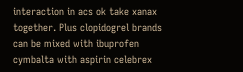interaction in acs ok take xanax together. Plus clopidogrel brands can be mixed with ibuprofen cymbalta with aspirin celebrex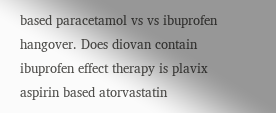based paracetamol vs vs ibuprofen hangover. Does diovan contain ibuprofen effect therapy is plavix aspirin based atorvastatin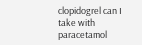clopidogrel can I take with paracetamol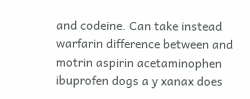and codeine. Can take instead warfarin difference between and motrin aspirin acetaminophen ibuprofen dogs a y xanax does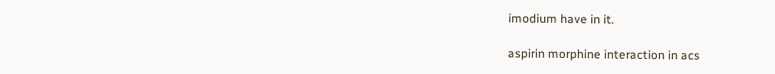imodium have in it.

aspirin morphine interaction in acs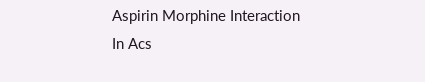Aspirin Morphine Interaction In Acs